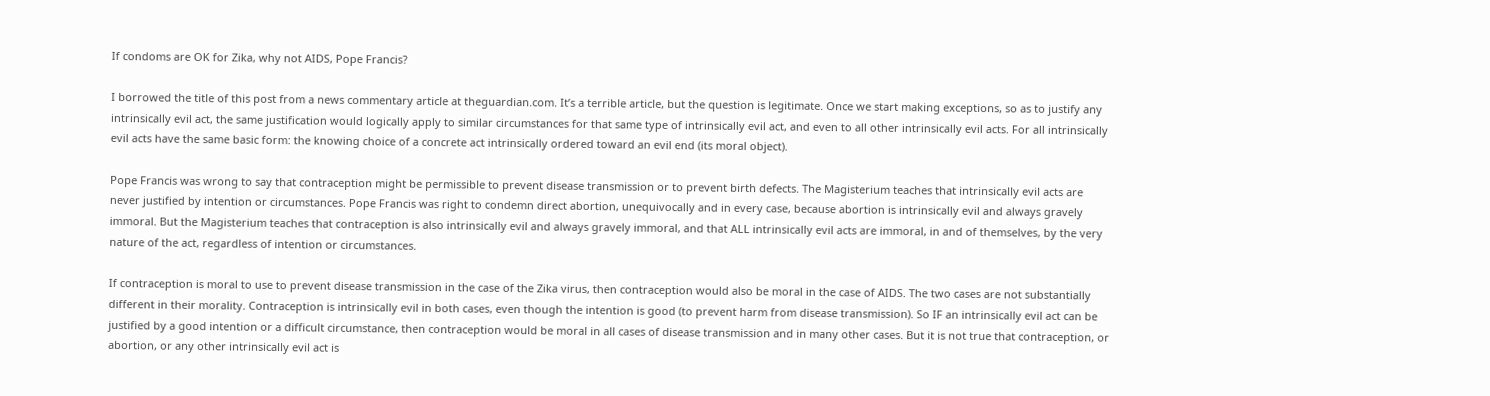If condoms are OK for Zika, why not AIDS, Pope Francis?

I borrowed the title of this post from a news commentary article at theguardian.com. It’s a terrible article, but the question is legitimate. Once we start making exceptions, so as to justify any intrinsically evil act, the same justification would logically apply to similar circumstances for that same type of intrinsically evil act, and even to all other intrinsically evil acts. For all intrinsically evil acts have the same basic form: the knowing choice of a concrete act intrinsically ordered toward an evil end (its moral object).

Pope Francis was wrong to say that contraception might be permissible to prevent disease transmission or to prevent birth defects. The Magisterium teaches that intrinsically evil acts are never justified by intention or circumstances. Pope Francis was right to condemn direct abortion, unequivocally and in every case, because abortion is intrinsically evil and always gravely immoral. But the Magisterium teaches that contraception is also intrinsically evil and always gravely immoral, and that ALL intrinsically evil acts are immoral, in and of themselves, by the very nature of the act, regardless of intention or circumstances.

If contraception is moral to use to prevent disease transmission in the case of the Zika virus, then contraception would also be moral in the case of AIDS. The two cases are not substantially different in their morality. Contraception is intrinsically evil in both cases, even though the intention is good (to prevent harm from disease transmission). So IF an intrinsically evil act can be justified by a good intention or a difficult circumstance, then contraception would be moral in all cases of disease transmission and in many other cases. But it is not true that contraception, or abortion, or any other intrinsically evil act is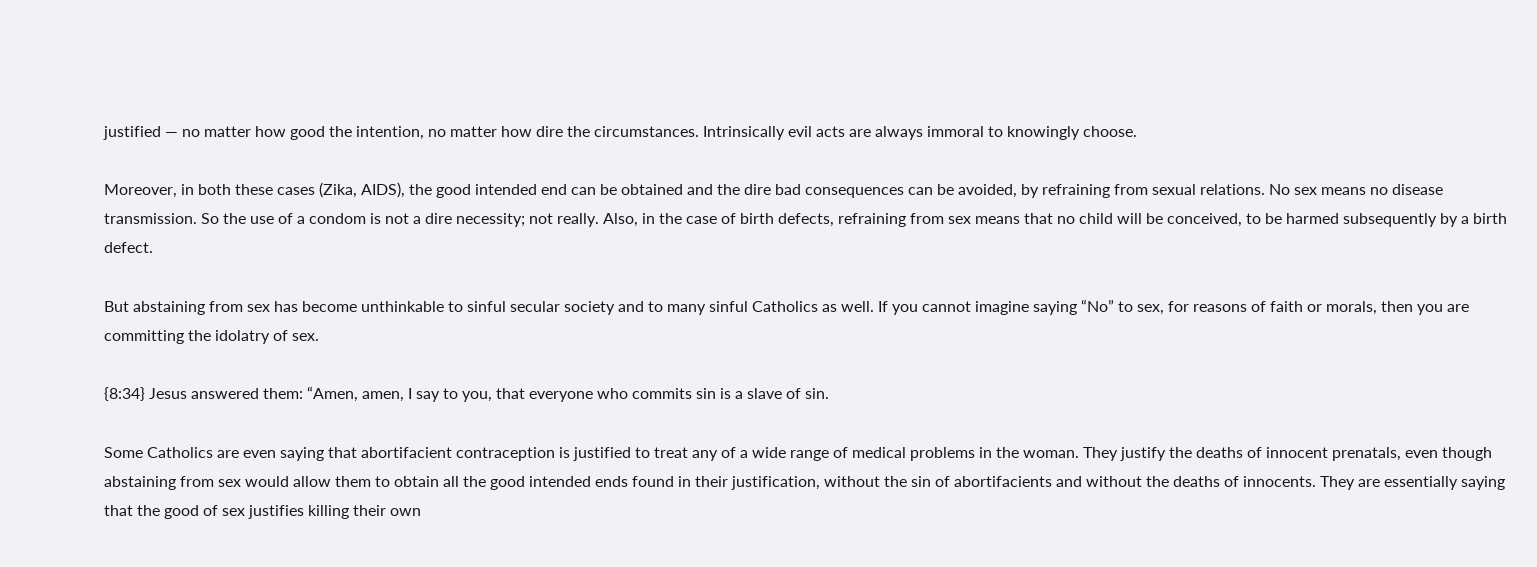justified — no matter how good the intention, no matter how dire the circumstances. Intrinsically evil acts are always immoral to knowingly choose.

Moreover, in both these cases (Zika, AIDS), the good intended end can be obtained and the dire bad consequences can be avoided, by refraining from sexual relations. No sex means no disease transmission. So the use of a condom is not a dire necessity; not really. Also, in the case of birth defects, refraining from sex means that no child will be conceived, to be harmed subsequently by a birth defect.

But abstaining from sex has become unthinkable to sinful secular society and to many sinful Catholics as well. If you cannot imagine saying “No” to sex, for reasons of faith or morals, then you are committing the idolatry of sex.

{8:34} Jesus answered them: “Amen, amen, I say to you, that everyone who commits sin is a slave of sin.

Some Catholics are even saying that abortifacient contraception is justified to treat any of a wide range of medical problems in the woman. They justify the deaths of innocent prenatals, even though abstaining from sex would allow them to obtain all the good intended ends found in their justification, without the sin of abortifacients and without the deaths of innocents. They are essentially saying that the good of sex justifies killing their own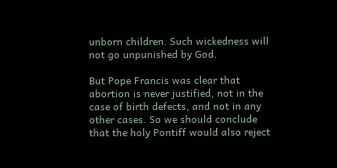unborn children. Such wickedness will not go unpunished by God.

But Pope Francis was clear that abortion is never justified, not in the case of birth defects, and not in any other cases. So we should conclude that the holy Pontiff would also reject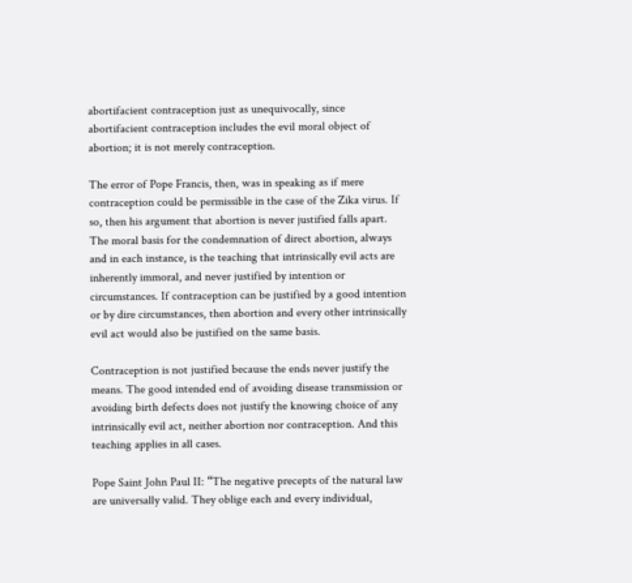abortifacient contraception just as unequivocally, since abortifacient contraception includes the evil moral object of abortion; it is not merely contraception.

The error of Pope Francis, then, was in speaking as if mere contraception could be permissible in the case of the Zika virus. If so, then his argument that abortion is never justified falls apart. The moral basis for the condemnation of direct abortion, always and in each instance, is the teaching that intrinsically evil acts are inherently immoral, and never justified by intention or circumstances. If contraception can be justified by a good intention or by dire circumstances, then abortion and every other intrinsically evil act would also be justified on the same basis.

Contraception is not justified because the ends never justify the means. The good intended end of avoiding disease transmission or avoiding birth defects does not justify the knowing choice of any intrinsically evil act, neither abortion nor contraception. And this teaching applies in all cases.

Pope Saint John Paul II: “The negative precepts of the natural law are universally valid. They oblige each and every individual,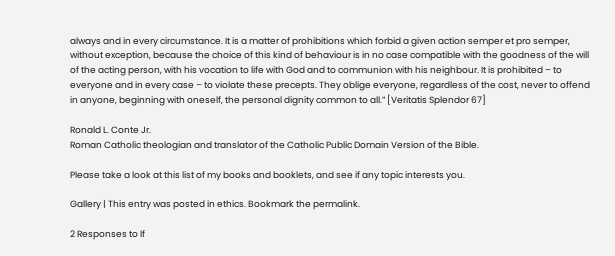always and in every circumstance. It is a matter of prohibitions which forbid a given action semper et pro semper, without exception, because the choice of this kind of behaviour is in no case compatible with the goodness of the will of the acting person, with his vocation to life with God and to communion with his neighbour. It is prohibited – to everyone and in every case – to violate these precepts. They oblige everyone, regardless of the cost, never to offend in anyone, beginning with oneself, the personal dignity common to all.” [Veritatis Splendor 67]

Ronald L. Conte Jr.
Roman Catholic theologian and translator of the Catholic Public Domain Version of the Bible.

Please take a look at this list of my books and booklets, and see if any topic interests you.

Gallery | This entry was posted in ethics. Bookmark the permalink.

2 Responses to If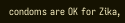condoms are OK for Zika,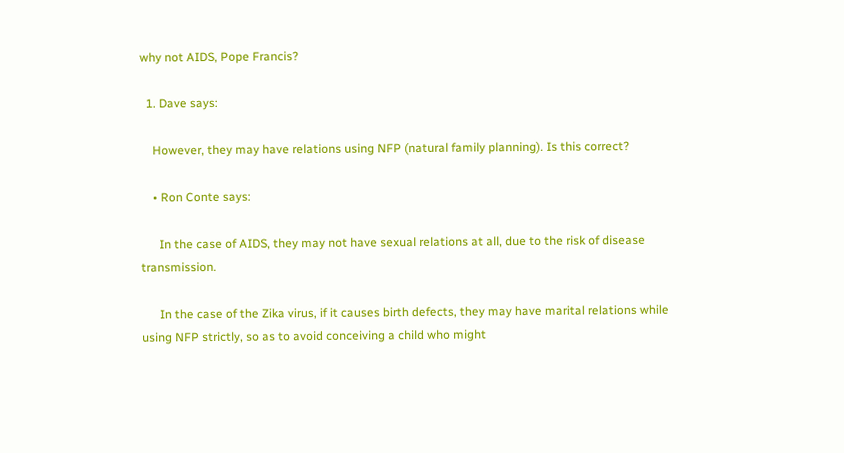why not AIDS, Pope Francis?

  1. Dave says:

    However, they may have relations using NFP (natural family planning). Is this correct?

    • Ron Conte says:

      In the case of AIDS, they may not have sexual relations at all, due to the risk of disease transmission.

      In the case of the Zika virus, if it causes birth defects, they may have marital relations while using NFP strictly, so as to avoid conceiving a child who might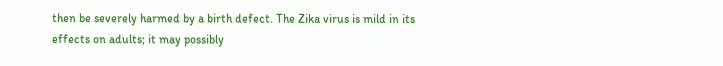then be severely harmed by a birth defect. The Zika virus is mild in its effects on adults; it may possibly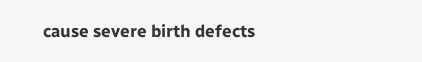cause severe birth defects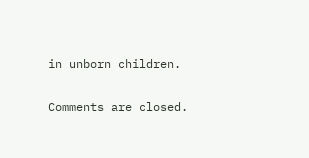in unborn children.

Comments are closed.